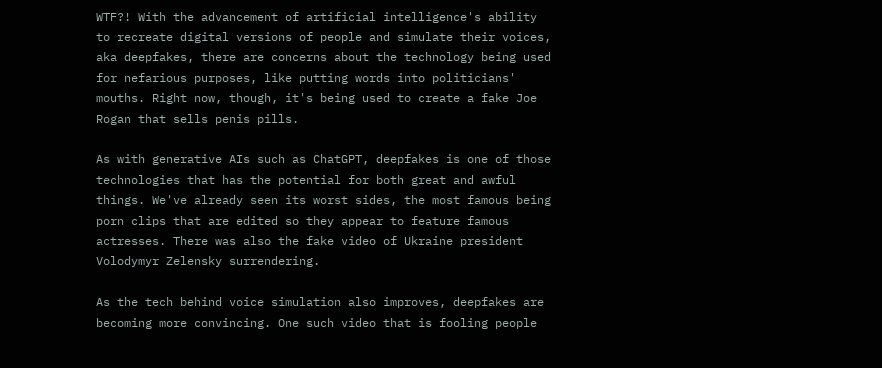WTF?! With the advancement of artificial intelligence's ability to recreate digital versions of people and simulate their voices, aka deepfakes, there are concerns about the technology being used for nefarious purposes, like putting words into politicians' mouths. Right now, though, it's being used to create a fake Joe Rogan that sells penis pills.

As with generative AIs such as ChatGPT, deepfakes is one of those technologies that has the potential for both great and awful things. We've already seen its worst sides, the most famous being porn clips that are edited so they appear to feature famous actresses. There was also the fake video of Ukraine president Volodymyr Zelensky surrendering.

As the tech behind voice simulation also improves, deepfakes are becoming more convincing. One such video that is fooling people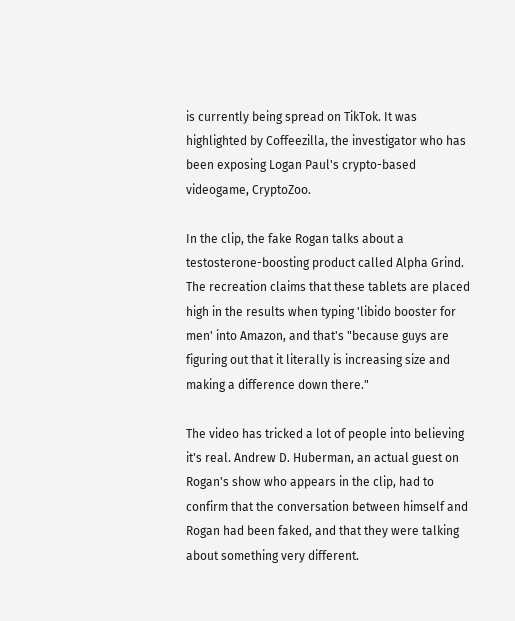is currently being spread on TikTok. It was highlighted by Coffeezilla, the investigator who has been exposing Logan Paul's crypto-based videogame, CryptoZoo.

In the clip, the fake Rogan talks about a testosterone-boosting product called Alpha Grind. The recreation claims that these tablets are placed high in the results when typing 'libido booster for men' into Amazon, and that's "because guys are figuring out that it literally is increasing size and making a difference down there."

The video has tricked a lot of people into believing it's real. Andrew D. Huberman, an actual guest on Rogan's show who appears in the clip, had to confirm that the conversation between himself and Rogan had been faked, and that they were talking about something very different.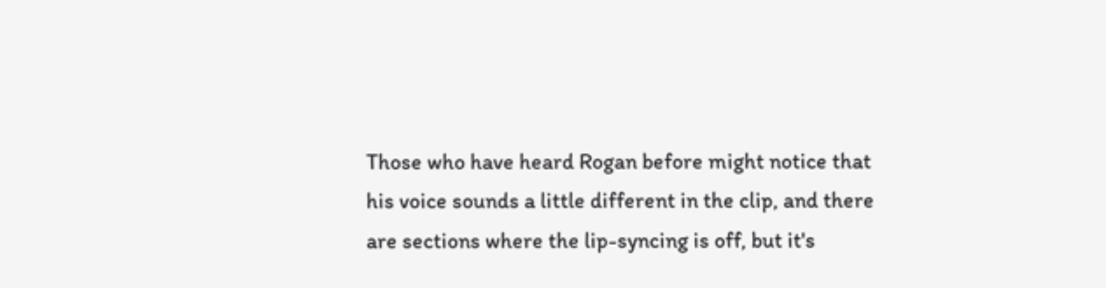Those who have heard Rogan before might notice that his voice sounds a little different in the clip, and there are sections where the lip-syncing is off, but it's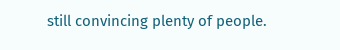still convincing plenty of people.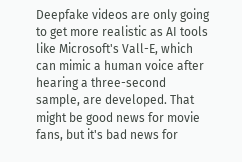Deepfake videos are only going to get more realistic as AI tools like Microsoft's Vall-E, which can mimic a human voice after hearing a three-second sample, are developed. That might be good news for movie fans, but it's bad news for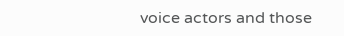voice actors and those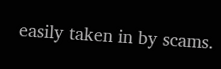easily taken in by scams.